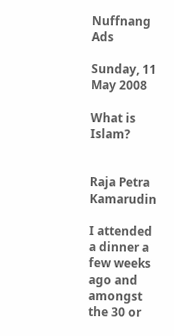Nuffnang Ads

Sunday, 11 May 2008

What is Islam?


Raja Petra Kamarudin

I attended a dinner a few weeks ago and amongst the 30 or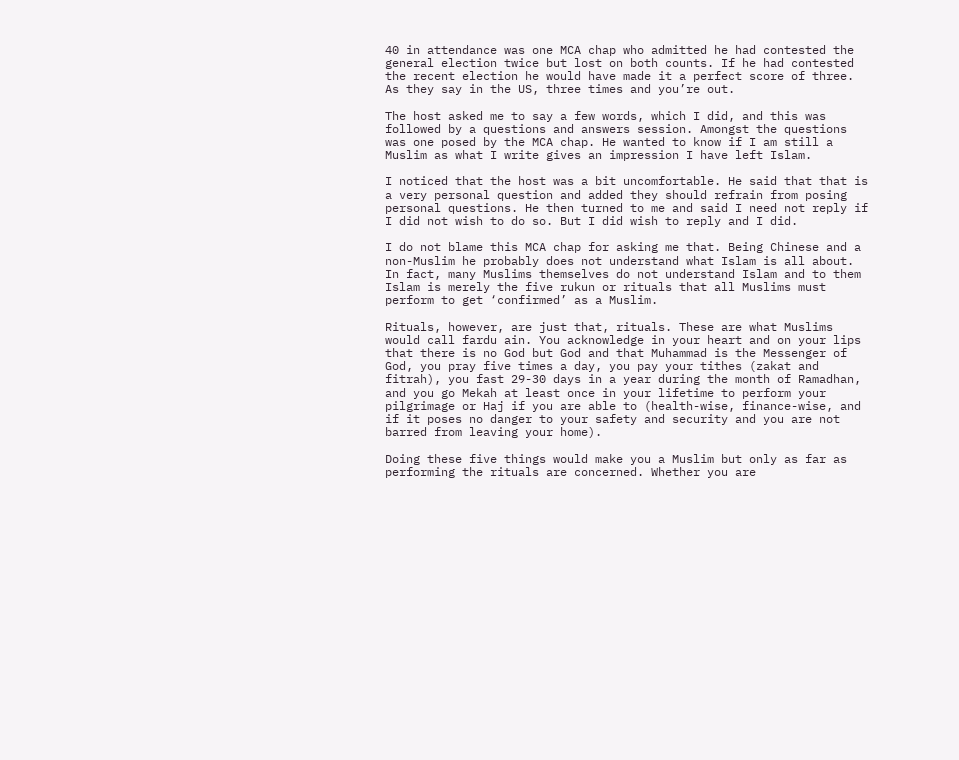40 in attendance was one MCA chap who admitted he had contested the general election twice but lost on both counts. If he had contested the recent election he would have made it a perfect score of three. As they say in the US, three times and you’re out.

The host asked me to say a few words, which I did, and this was followed by a questions and answers session. Amongst the questions was one posed by the MCA chap. He wanted to know if I am still a Muslim as what I write gives an impression I have left Islam.

I noticed that the host was a bit uncomfortable. He said that that is a very personal question and added they should refrain from posing personal questions. He then turned to me and said I need not reply if I did not wish to do so. But I did wish to reply and I did.

I do not blame this MCA chap for asking me that. Being Chinese and a non-Muslim he probably does not understand what Islam is all about. In fact, many Muslims themselves do not understand Islam and to them Islam is merely the five rukun or rituals that all Muslims must perform to get ‘confirmed’ as a Muslim.

Rituals, however, are just that, rituals. These are what Muslims would call fardu ain. You acknowledge in your heart and on your lips that there is no God but God and that Muhammad is the Messenger of God, you pray five times a day, you pay your tithes (zakat and fitrah), you fast 29-30 days in a year during the month of Ramadhan, and you go Mekah at least once in your lifetime to perform your pilgrimage or Haj if you are able to (health-wise, finance-wise, and if it poses no danger to your safety and security and you are not barred from leaving your home).

Doing these five things would make you a Muslim but only as far as performing the rituals are concerned. Whether you are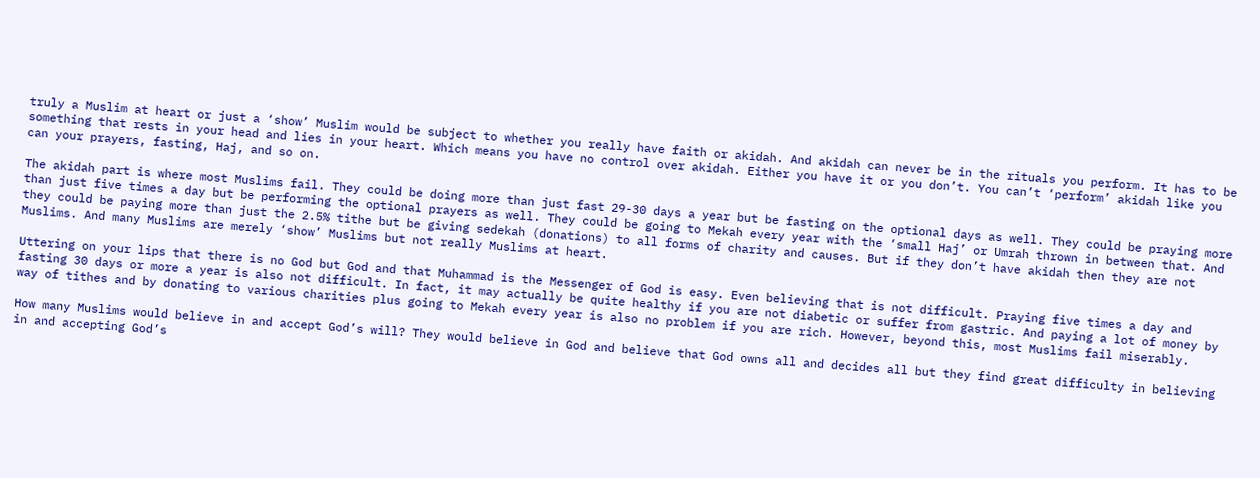truly a Muslim at heart or just a ‘show’ Muslim would be subject to whether you really have faith or akidah. And akidah can never be in the rituals you perform. It has to be something that rests in your head and lies in your heart. Which means you have no control over akidah. Either you have it or you don’t. You can’t ‘perform’ akidah like you can your prayers, fasting, Haj, and so on.

The akidah part is where most Muslims fail. They could be doing more than just fast 29-30 days a year but be fasting on the optional days as well. They could be praying more than just five times a day but be performing the optional prayers as well. They could be going to Mekah every year with the ‘small Haj’ or Umrah thrown in between that. And they could be paying more than just the 2.5% tithe but be giving sedekah (donations) to all forms of charity and causes. But if they don’t have akidah then they are not Muslims. And many Muslims are merely ‘show’ Muslims but not really Muslims at heart.

Uttering on your lips that there is no God but God and that Muhammad is the Messenger of God is easy. Even believing that is not difficult. Praying five times a day and fasting 30 days or more a year is also not difficult. In fact, it may actually be quite healthy if you are not diabetic or suffer from gastric. And paying a lot of money by way of tithes and by donating to various charities plus going to Mekah every year is also no problem if you are rich. However, beyond this, most Muslims fail miserably.

How many Muslims would believe in and accept God’s will? They would believe in God and believe that God owns all and decides all but they find great difficulty in believing in and accepting God’s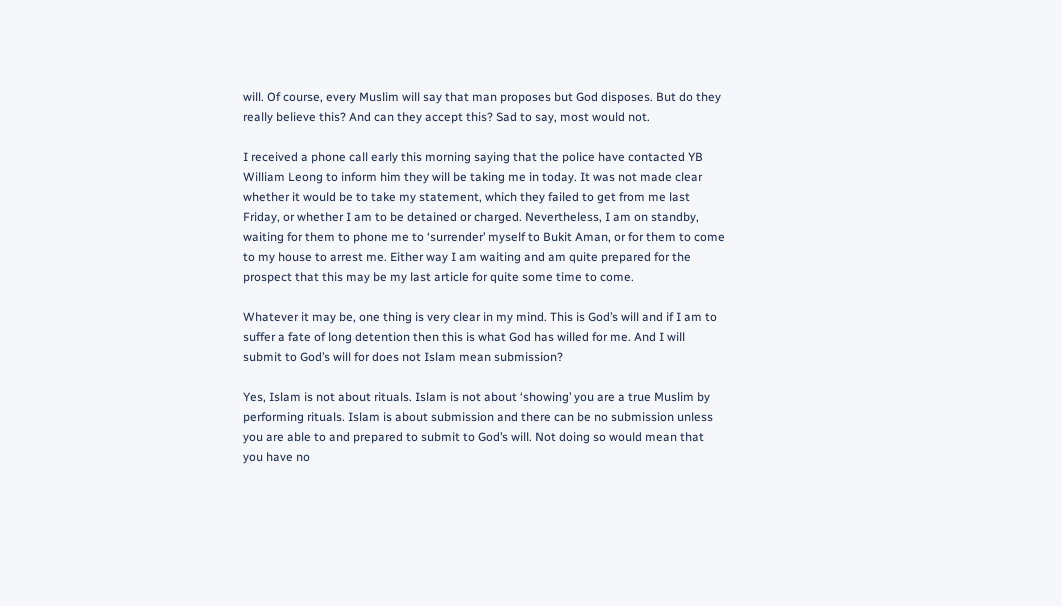will. Of course, every Muslim will say that man proposes but God disposes. But do they really believe this? And can they accept this? Sad to say, most would not.

I received a phone call early this morning saying that the police have contacted YB William Leong to inform him they will be taking me in today. It was not made clear whether it would be to take my statement, which they failed to get from me last Friday, or whether I am to be detained or charged. Nevertheless, I am on standby, waiting for them to phone me to ‘surrender’ myself to Bukit Aman, or for them to come to my house to arrest me. Either way I am waiting and am quite prepared for the prospect that this may be my last article for quite some time to come.

Whatever it may be, one thing is very clear in my mind. This is God’s will and if I am to suffer a fate of long detention then this is what God has willed for me. And I will submit to God’s will for does not Islam mean submission?

Yes, Islam is not about rituals. Islam is not about ‘showing’ you are a true Muslim by performing rituals. Islam is about submission and there can be no submission unless you are able to and prepared to submit to God’s will. Not doing so would mean that you have no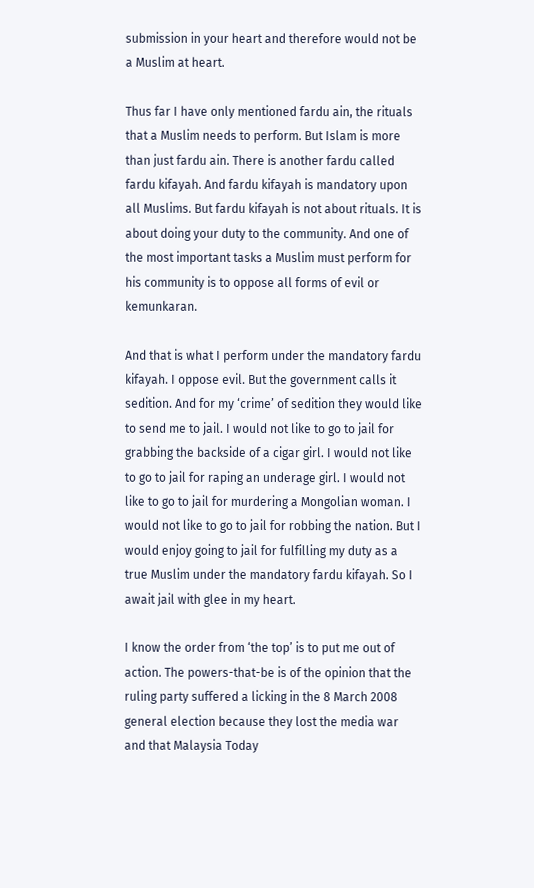submission in your heart and therefore would not be a Muslim at heart.

Thus far I have only mentioned fardu ain, the rituals that a Muslim needs to perform. But Islam is more than just fardu ain. There is another fardu called fardu kifayah. And fardu kifayah is mandatory upon all Muslims. But fardu kifayah is not about rituals. It is about doing your duty to the community. And one of the most important tasks a Muslim must perform for his community is to oppose all forms of evil or kemunkaran.

And that is what I perform under the mandatory fardu kifayah. I oppose evil. But the government calls it sedition. And for my ‘crime’ of sedition they would like to send me to jail. I would not like to go to jail for grabbing the backside of a cigar girl. I would not like to go to jail for raping an underage girl. I would not like to go to jail for murdering a Mongolian woman. I would not like to go to jail for robbing the nation. But I would enjoy going to jail for fulfilling my duty as a true Muslim under the mandatory fardu kifayah. So I await jail with glee in my heart.

I know the order from ‘the top’ is to put me out of action. The powers-that-be is of the opinion that the ruling party suffered a licking in the 8 March 2008 general election because they lost the media war and that Malaysia Today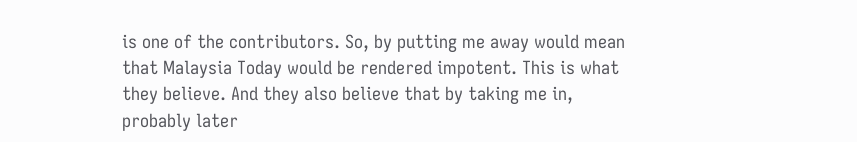is one of the contributors. So, by putting me away would mean that Malaysia Today would be rendered impotent. This is what they believe. And they also believe that by taking me in, probably later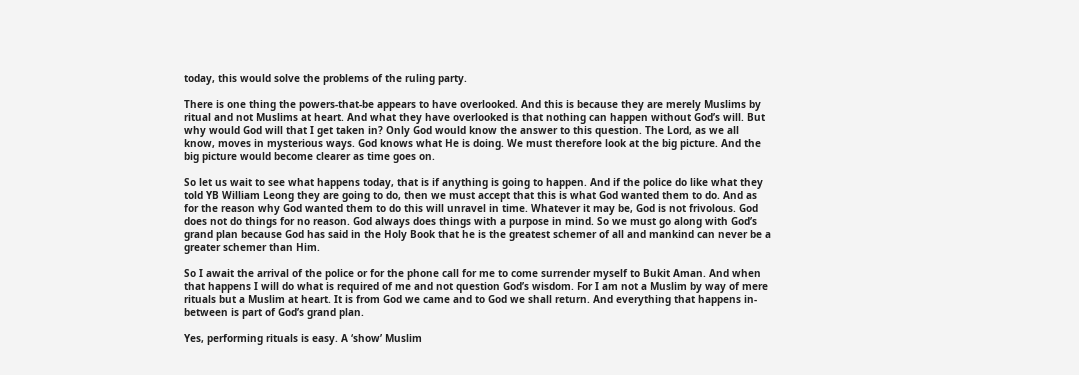today, this would solve the problems of the ruling party.

There is one thing the powers-that-be appears to have overlooked. And this is because they are merely Muslims by ritual and not Muslims at heart. And what they have overlooked is that nothing can happen without God’s will. But why would God will that I get taken in? Only God would know the answer to this question. The Lord, as we all know, moves in mysterious ways. God knows what He is doing. We must therefore look at the big picture. And the big picture would become clearer as time goes on.

So let us wait to see what happens today, that is if anything is going to happen. And if the police do like what they told YB William Leong they are going to do, then we must accept that this is what God wanted them to do. And as for the reason why God wanted them to do this will unravel in time. Whatever it may be, God is not frivolous. God does not do things for no reason. God always does things with a purpose in mind. So we must go along with God’s grand plan because God has said in the Holy Book that he is the greatest schemer of all and mankind can never be a greater schemer than Him.

So I await the arrival of the police or for the phone call for me to come surrender myself to Bukit Aman. And when that happens I will do what is required of me and not question God’s wisdom. For I am not a Muslim by way of mere rituals but a Muslim at heart. It is from God we came and to God we shall return. And everything that happens in-between is part of God’s grand plan.

Yes, performing rituals is easy. A ‘show’ Muslim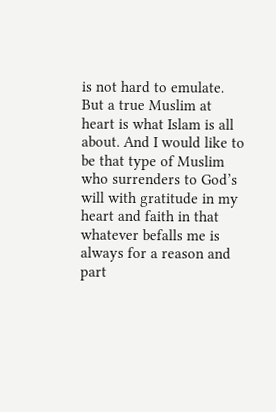is not hard to emulate. But a true Muslim at heart is what Islam is all about. And I would like to be that type of Muslim who surrenders to God’s will with gratitude in my heart and faith in that whatever befalls me is always for a reason and part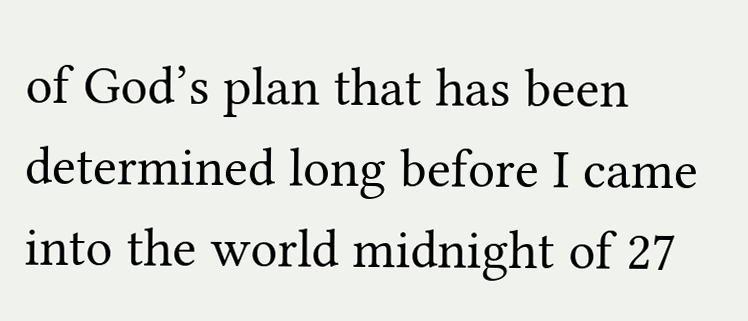of God’s plan that has been determined long before I came into the world midnight of 27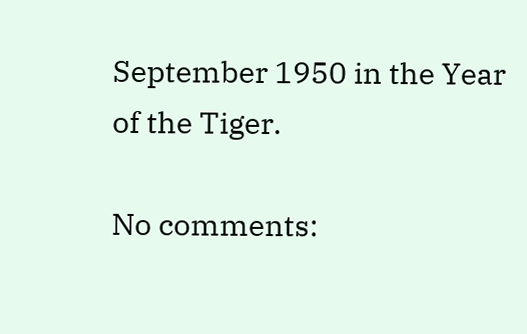September 1950 in the Year of the Tiger.

No comments: